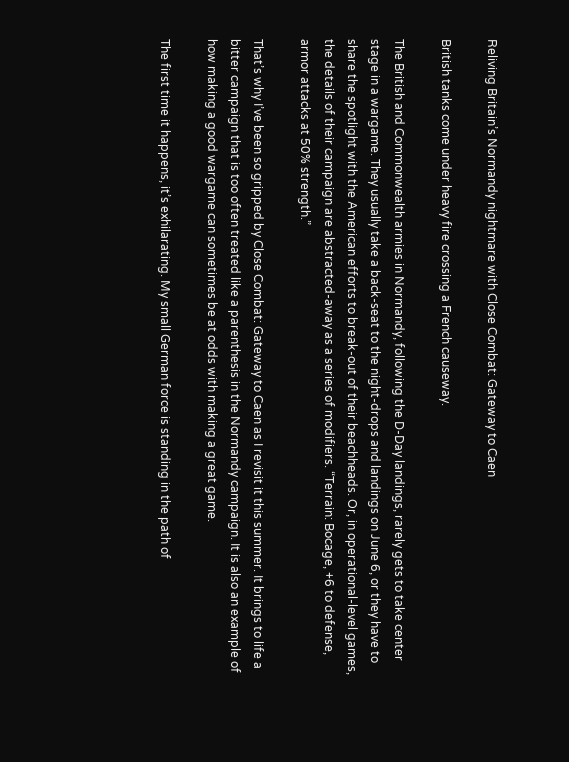Reliving Britain’s Normandy nightmare with Close Combat: Gateway to Caen

British tanks come under heavy fire crossing a French causeway.

The British and Commonwealth armies in Normandy, following the D-Day landings, rarely gets to take center stage in a wargame. They usually take a back-seat to the night-drops and landings on June 6, or they have to share the spotlight with the American efforts to break-out of their beachheads. Or, in operational-level games, the details of their campaign are abstracted-away as a series of modifiers. “Terrain: Bocage, +6 to defense, armor attacks at 50% strength.”

That’s why I’ve been so gripped by Close Combat: Gateway to Caen as I revisit it this summer. It brings to life a bitter campaign that is too often treated like a parenthesis in the Normandy campaign. It is also an example of how making a good wargame can sometimes be at odds with making a great game.

The first time it happens, it’s exhilarating. My small German force is standing in the path of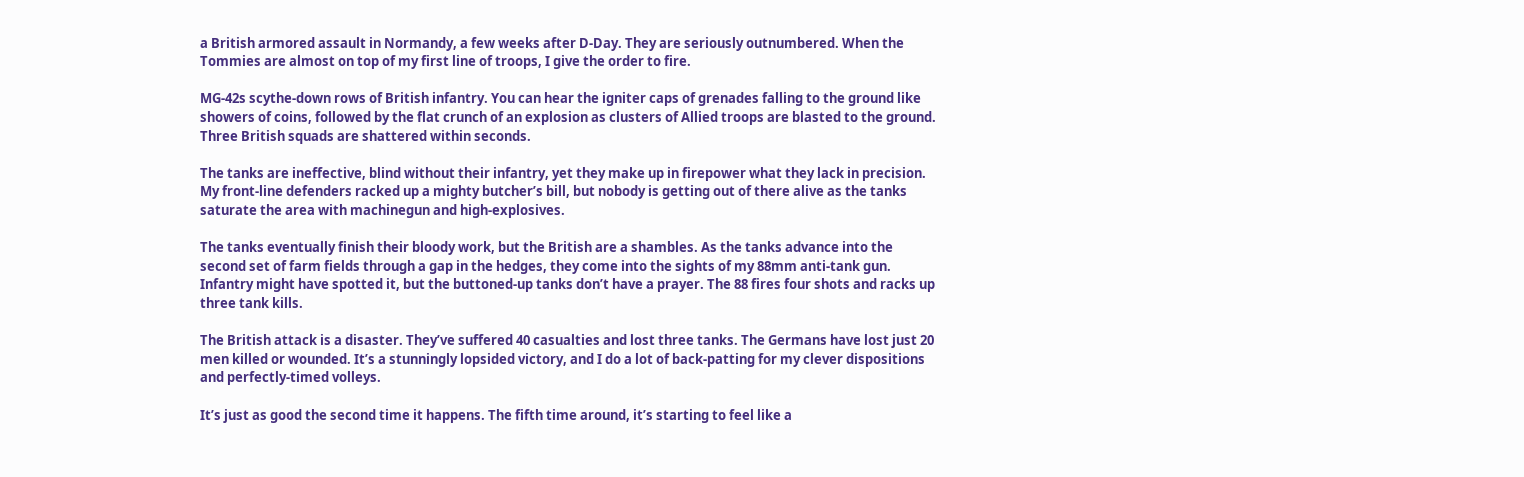a British armored assault in Normandy, a few weeks after D-Day. They are seriously outnumbered. When the Tommies are almost on top of my first line of troops, I give the order to fire.

MG-42s scythe-down rows of British infantry. You can hear the igniter caps of grenades falling to the ground like showers of coins, followed by the flat crunch of an explosion as clusters of Allied troops are blasted to the ground. Three British squads are shattered within seconds.

The tanks are ineffective, blind without their infantry, yet they make up in firepower what they lack in precision. My front-line defenders racked up a mighty butcher’s bill, but nobody is getting out of there alive as the tanks saturate the area with machinegun and high-explosives.

The tanks eventually finish their bloody work, but the British are a shambles. As the tanks advance into the second set of farm fields through a gap in the hedges, they come into the sights of my 88mm anti-tank gun. Infantry might have spotted it, but the buttoned-up tanks don’t have a prayer. The 88 fires four shots and racks up three tank kills.

The British attack is a disaster. They’ve suffered 40 casualties and lost three tanks. The Germans have lost just 20 men killed or wounded. It’s a stunningly lopsided victory, and I do a lot of back-patting for my clever dispositions and perfectly-timed volleys.

It’s just as good the second time it happens. The fifth time around, it’s starting to feel like a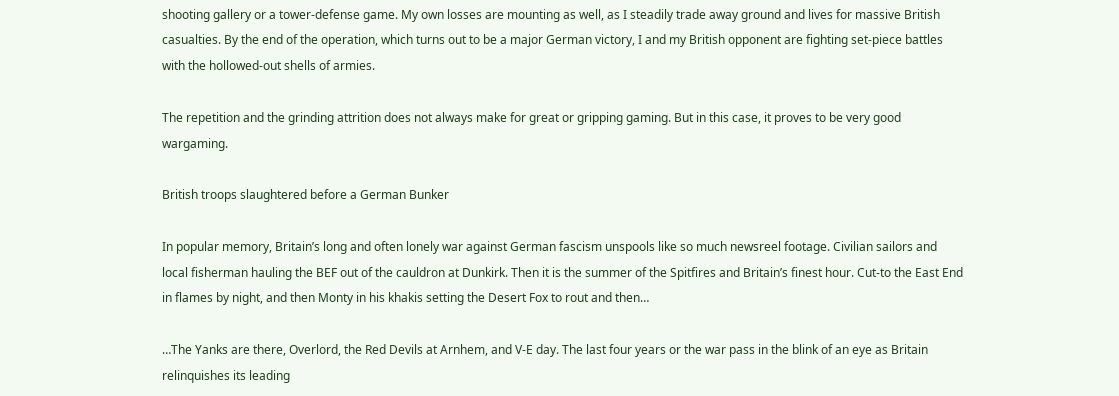shooting gallery or a tower-defense game. My own losses are mounting as well, as I steadily trade away ground and lives for massive British casualties. By the end of the operation, which turns out to be a major German victory, I and my British opponent are fighting set-piece battles with the hollowed-out shells of armies.

The repetition and the grinding attrition does not always make for great or gripping gaming. But in this case, it proves to be very good wargaming.

British troops slaughtered before a German Bunker

In popular memory, Britain’s long and often lonely war against German fascism unspools like so much newsreel footage. Civilian sailors and local fisherman hauling the BEF out of the cauldron at Dunkirk. Then it is the summer of the Spitfires and Britain’s finest hour. Cut-to the East End in flames by night, and then Monty in his khakis setting the Desert Fox to rout and then…

…The Yanks are there, Overlord, the Red Devils at Arnhem, and V-E day. The last four years or the war pass in the blink of an eye as Britain relinquishes its leading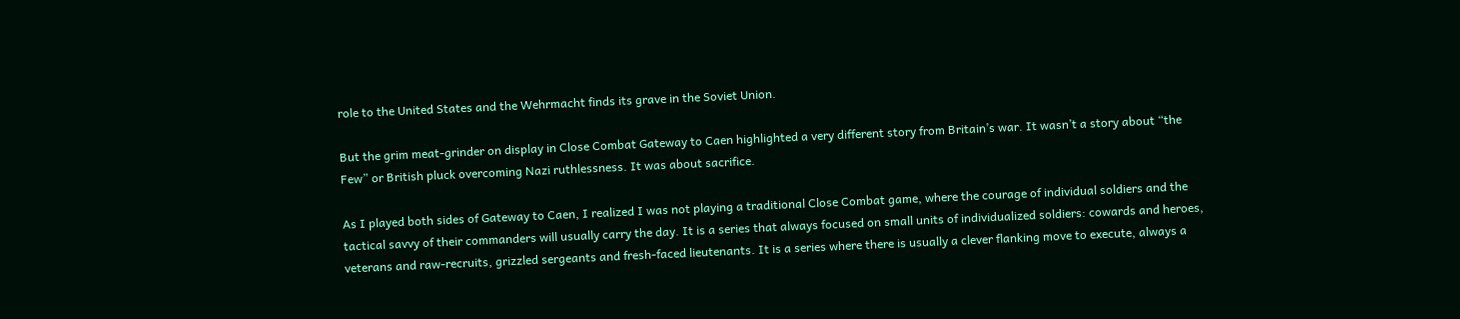role to the United States and the Wehrmacht finds its grave in the Soviet Union.

But the grim meat-grinder on display in Close Combat Gateway to Caen highlighted a very different story from Britain’s war. It wasn’t a story about “the Few” or British pluck overcoming Nazi ruthlessness. It was about sacrifice.

As I played both sides of Gateway to Caen, I realized I was not playing a traditional Close Combat game, where the courage of individual soldiers and the tactical savvy of their commanders will usually carry the day. It is a series that always focused on small units of individualized soldiers: cowards and heroes, veterans and raw-recruits, grizzled sergeants and fresh-faced lieutenants. It is a series where there is usually a clever flanking move to execute, always a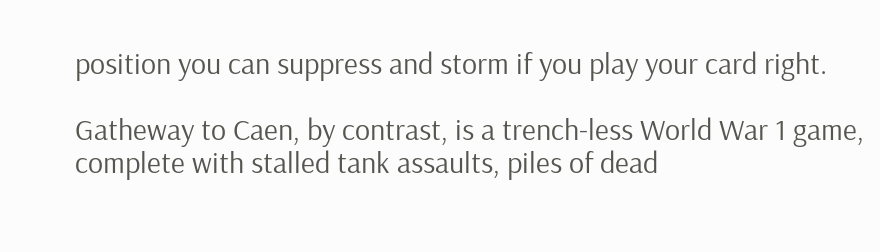position you can suppress and storm if you play your card right.

Gatheway to Caen, by contrast, is a trench-less World War 1 game, complete with stalled tank assaults, piles of dead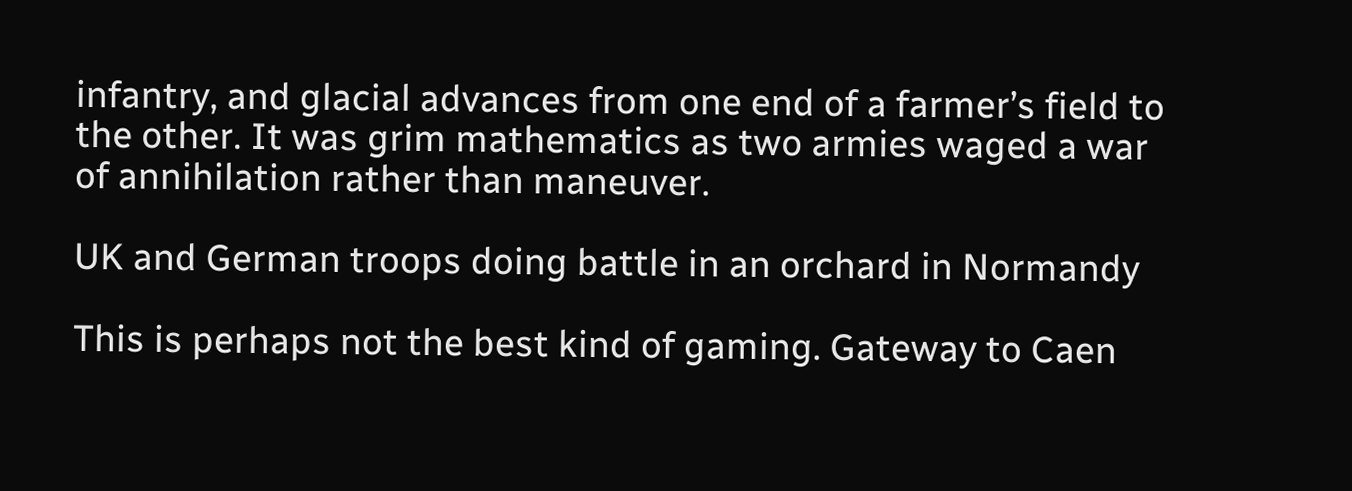infantry, and glacial advances from one end of a farmer’s field to the other. It was grim mathematics as two armies waged a war of annihilation rather than maneuver.

UK and German troops doing battle in an orchard in Normandy

This is perhaps not the best kind of gaming. Gateway to Caen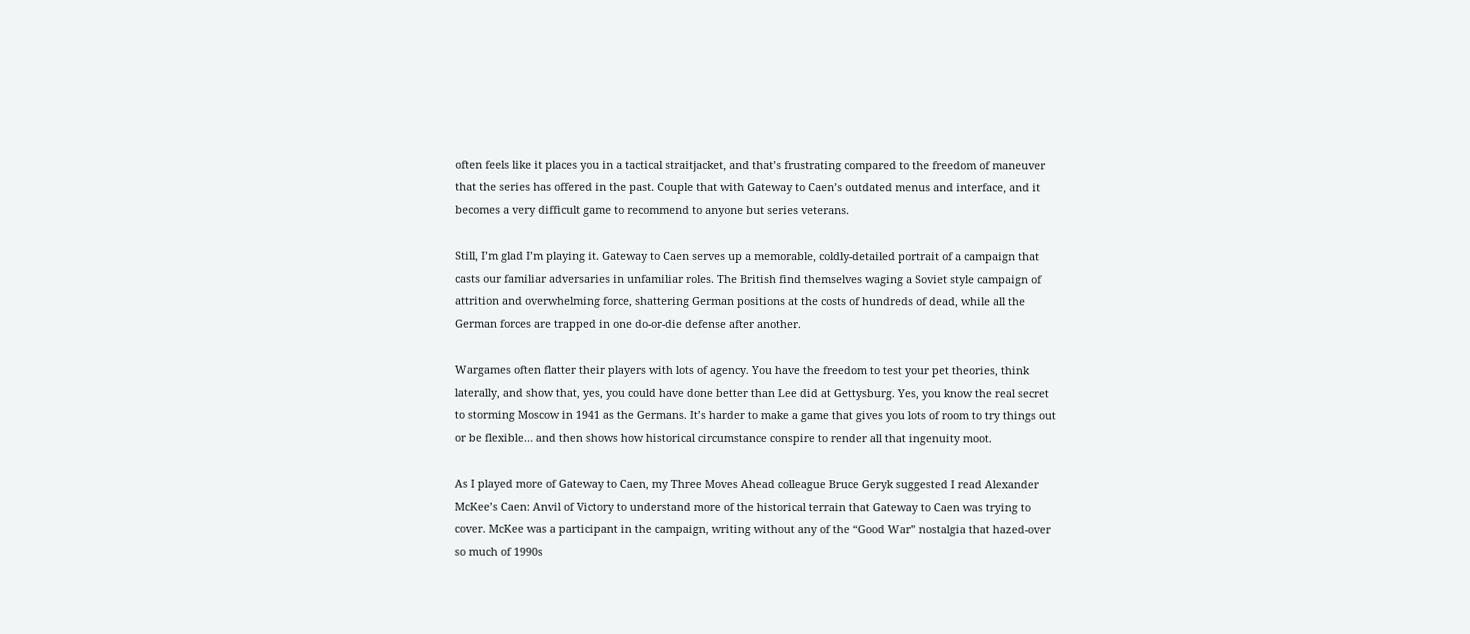often feels like it places you in a tactical straitjacket, and that’s frustrating compared to the freedom of maneuver that the series has offered in the past. Couple that with Gateway to Caen’s outdated menus and interface, and it becomes a very difficult game to recommend to anyone but series veterans.

Still, I’m glad I’m playing it. Gateway to Caen serves up a memorable, coldly-detailed portrait of a campaign that casts our familiar adversaries in unfamiliar roles. The British find themselves waging a Soviet style campaign of attrition and overwhelming force, shattering German positions at the costs of hundreds of dead, while all the German forces are trapped in one do-or-die defense after another.

Wargames often flatter their players with lots of agency. You have the freedom to test your pet theories, think laterally, and show that, yes, you could have done better than Lee did at Gettysburg. Yes, you know the real secret to storming Moscow in 1941 as the Germans. It’s harder to make a game that gives you lots of room to try things out or be flexible… and then shows how historical circumstance conspire to render all that ingenuity moot.

As I played more of Gateway to Caen, my Three Moves Ahead colleague Bruce Geryk suggested I read Alexander McKee’s Caen: Anvil of Victory to understand more of the historical terrain that Gateway to Caen was trying to cover. McKee was a participant in the campaign, writing without any of the “Good War” nostalgia that hazed-over so much of 1990s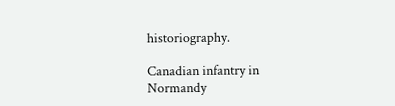historiography.

Canadian infantry in Normandy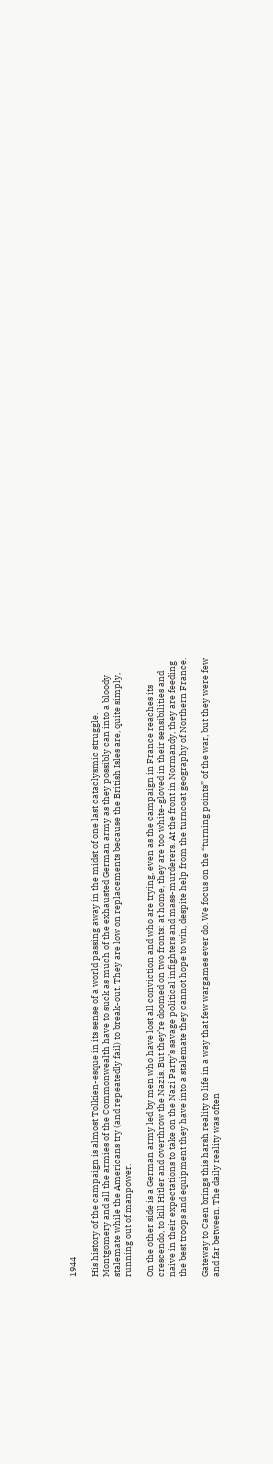1944

His history of the campaign is almost Tolkien-esque in its sense of a world passing away in the midst of one last cataclysmic struggle. Montgomery and all the armies of the Commonwealth have to suck as much of the exhausted German army as they possibly can into a bloody stalemate while the Americans try (and repeatedly fail) to break-out. They are low on replacements because the British Isles are, quite simply, running out of manpower.

On the other side is a German army led by men who have lost all conviction and who are trying, even as the campaign in France reaches its crescendo, to kill Hitler and overthrow the Nazis. But they’re doomed on two fronts: at home, they are too white-gloved in their sensibilities and naive in their expectations to take on the Nazi Party’s savage political infighters and mass-murderers. At the front in Normandy, they are feeding the best troops and equipment they have into a stalemate they cannot hope to win, despite help from the turncoat geography of Northern France.

Gateway to Caen brings this harsh reality to life in a way that few wargames ever do. We focus on the “turning points” of the war, but they were few and far between. The daily reality was often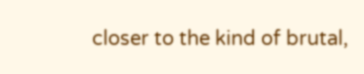closer to the kind of brutal,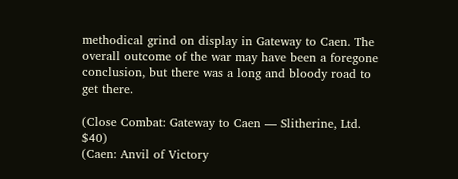methodical grind on display in Gateway to Caen. The overall outcome of the war may have been a foregone conclusion, but there was a long and bloody road to get there.

(Close Combat: Gateway to Caen — Slitherine, Ltd. $40)
(Caen: Anvil of Victory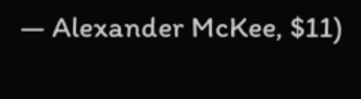— Alexander McKee, $11)